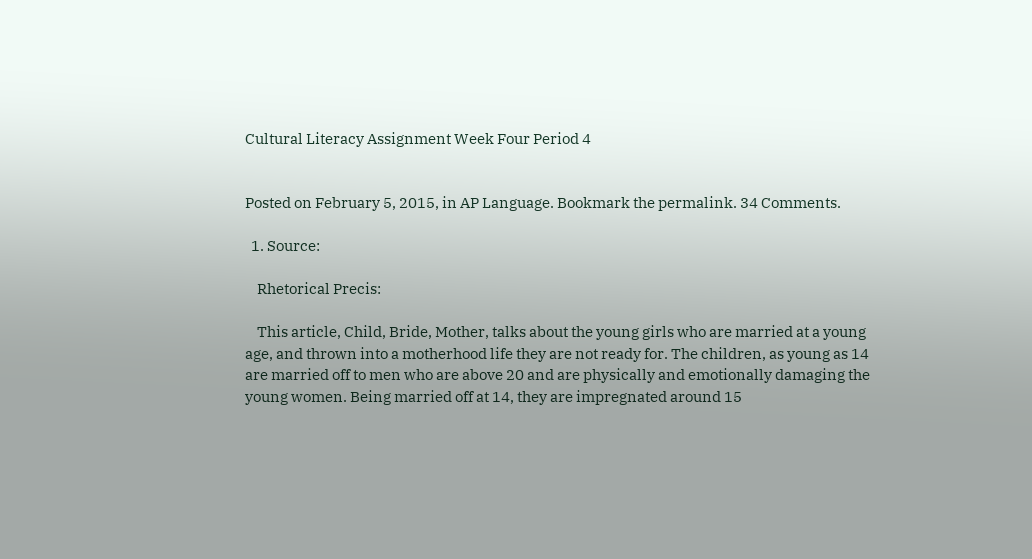Cultural Literacy Assignment Week Four Period 4


Posted on February 5, 2015, in AP Language. Bookmark the permalink. 34 Comments.

  1. Source:

    Rhetorical Precis:

    This article, Child, Bride, Mother, talks about the young girls who are married at a young age, and thrown into a motherhood life they are not ready for. The children, as young as 14 are married off to men who are above 20 and are physically and emotionally damaging the young women. Being married off at 14, they are impregnated around 15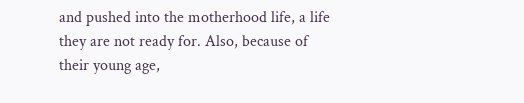and pushed into the motherhood life, a life they are not ready for. Also, because of their young age,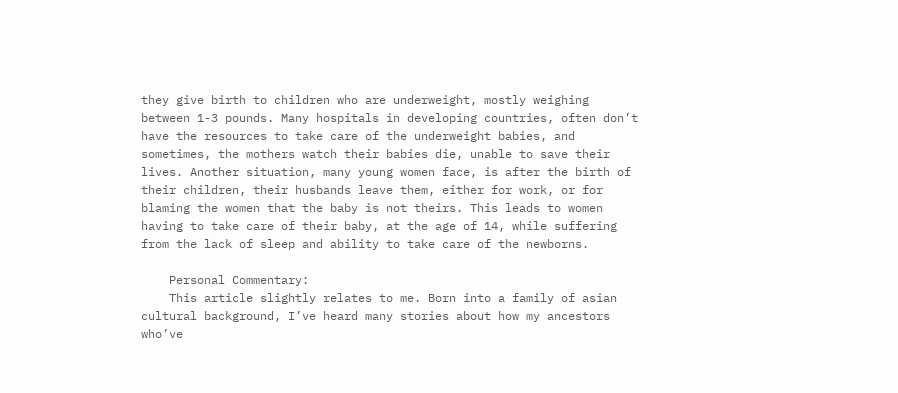they give birth to children who are underweight, mostly weighing between 1-3 pounds. Many hospitals in developing countries, often don’t have the resources to take care of the underweight babies, and sometimes, the mothers watch their babies die, unable to save their lives. Another situation, many young women face, is after the birth of their children, their husbands leave them, either for work, or for blaming the women that the baby is not theirs. This leads to women having to take care of their baby, at the age of 14, while suffering from the lack of sleep and ability to take care of the newborns.

    Personal Commentary:
    This article slightly relates to me. Born into a family of asian cultural background, I’ve heard many stories about how my ancestors who’ve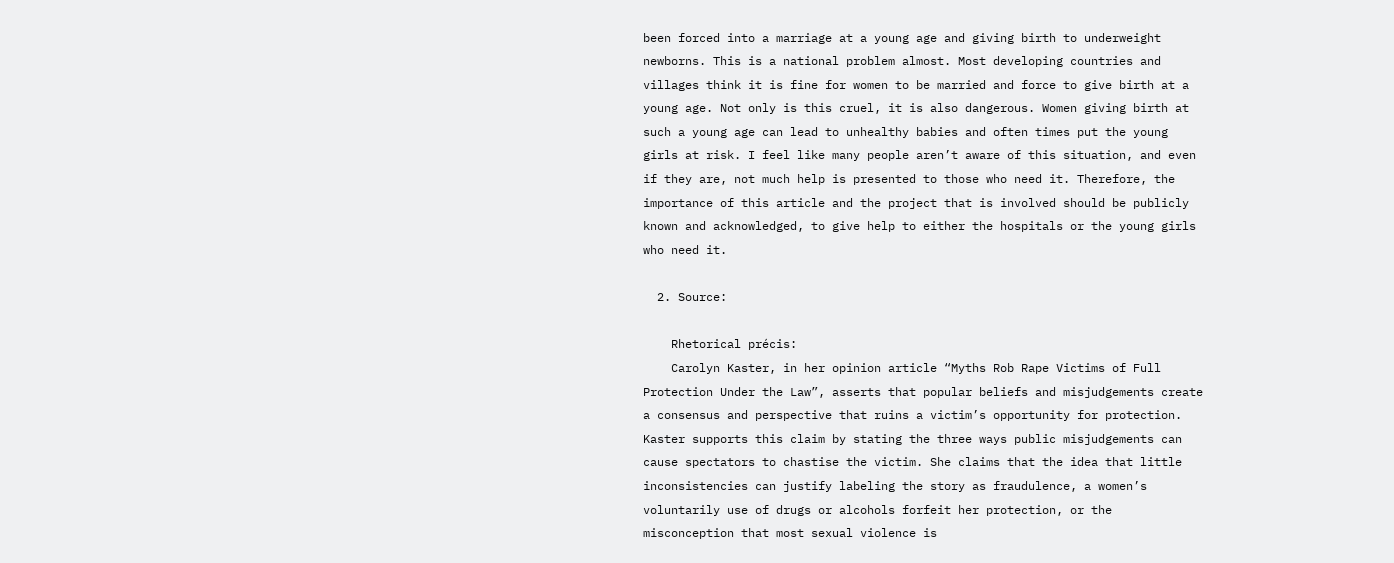been forced into a marriage at a young age and giving birth to underweight newborns. This is a national problem almost. Most developing countries and villages think it is fine for women to be married and force to give birth at a young age. Not only is this cruel, it is also dangerous. Women giving birth at such a young age can lead to unhealthy babies and often times put the young girls at risk. I feel like many people aren’t aware of this situation, and even if they are, not much help is presented to those who need it. Therefore, the importance of this article and the project that is involved should be publicly known and acknowledged, to give help to either the hospitals or the young girls who need it.

  2. Source:

    Rhetorical précis:
    Carolyn Kaster, in her opinion article “Myths Rob Rape Victims of Full Protection Under the Law”, asserts that popular beliefs and misjudgements create a consensus and perspective that ruins a victim’s opportunity for protection. Kaster supports this claim by stating the three ways public misjudgements can cause spectators to chastise the victim. She claims that the idea that little inconsistencies can justify labeling the story as fraudulence, a women’s voluntarily use of drugs or alcohols forfeit her protection, or the misconception that most sexual violence is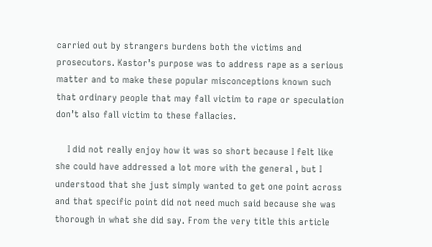carried out by strangers burdens both the victims and prosecutors. Kastor’s purpose was to address rape as a serious matter and to make these popular misconceptions known such that ordinary people that may fall victim to rape or speculation don’t also fall victim to these fallacies.

    I did not really enjoy how it was so short because I felt like she could have addressed a lot more with the general , but I understood that she just simply wanted to get one point across and that specific point did not need much said because she was thorough in what she did say. From the very title this article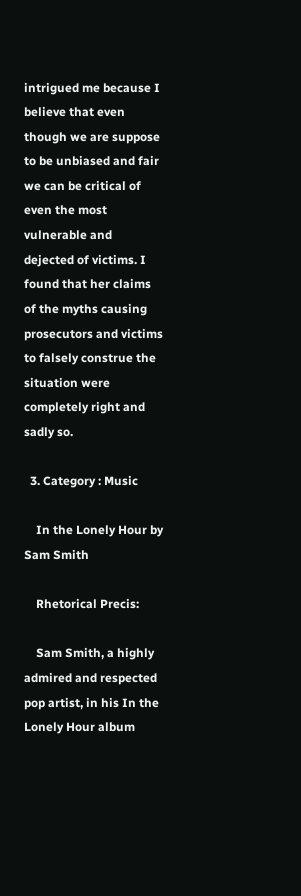intrigued me because I believe that even though we are suppose to be unbiased and fair we can be critical of even the most vulnerable and dejected of victims. I found that her claims of the myths causing prosecutors and victims to falsely construe the situation were completely right and sadly so.

  3. Category : Music

    In the Lonely Hour by Sam Smith

    Rhetorical Precis:

    Sam Smith, a highly admired and respected pop artist, in his In the Lonely Hour album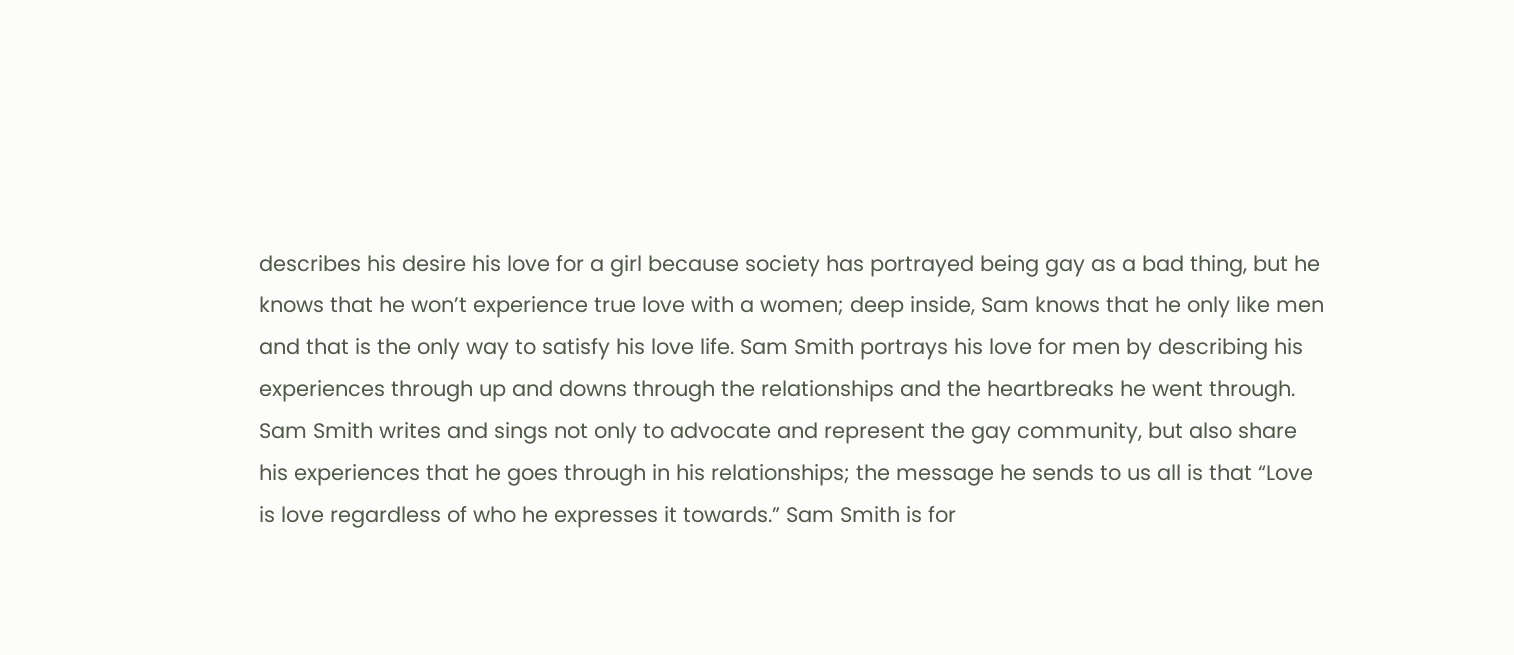describes his desire his love for a girl because society has portrayed being gay as a bad thing, but he knows that he won’t experience true love with a women; deep inside, Sam knows that he only like men and that is the only way to satisfy his love life. Sam Smith portrays his love for men by describing his experiences through up and downs through the relationships and the heartbreaks he went through. Sam Smith writes and sings not only to advocate and represent the gay community, but also share his experiences that he goes through in his relationships; the message he sends to us all is that “Love is love regardless of who he expresses it towards.” Sam Smith is for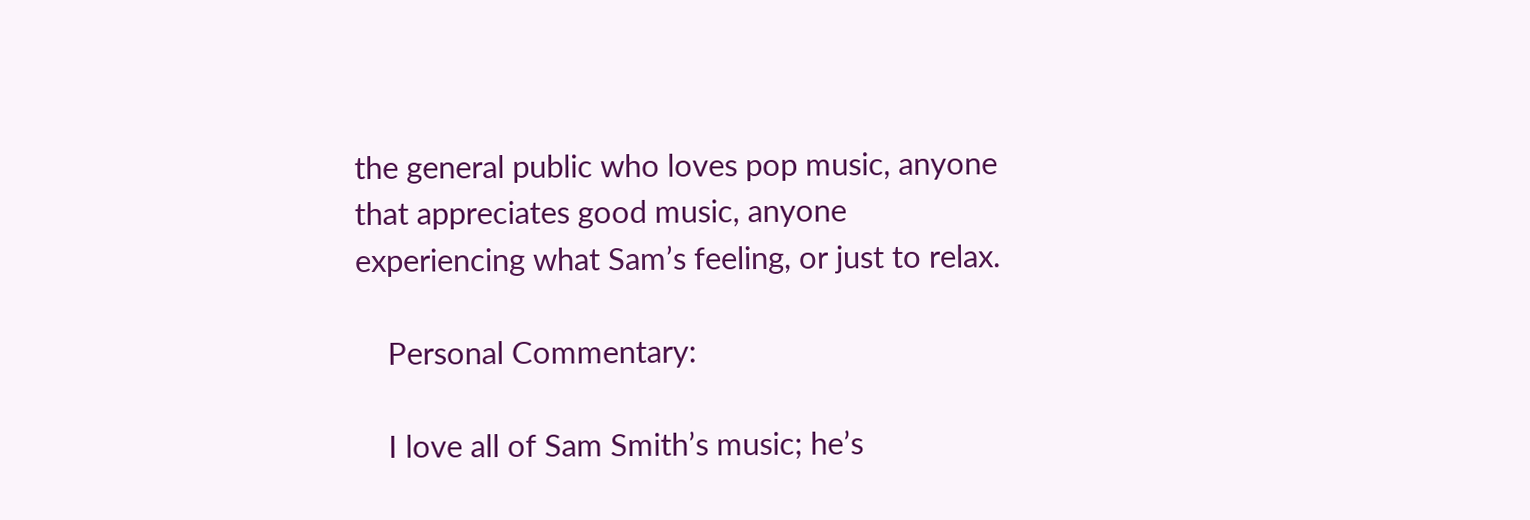the general public who loves pop music, anyone that appreciates good music, anyone experiencing what Sam’s feeling, or just to relax.

    Personal Commentary:

    I love all of Sam Smith’s music; he’s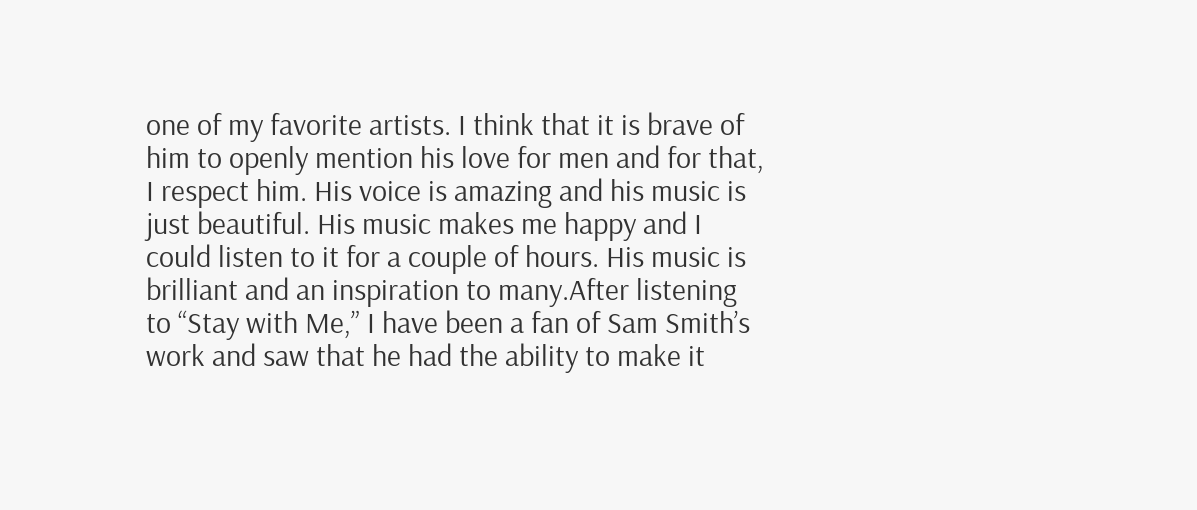one of my favorite artists. I think that it is brave of him to openly mention his love for men and for that, I respect him. His voice is amazing and his music is just beautiful. His music makes me happy and I could listen to it for a couple of hours. His music is brilliant and an inspiration to many.After listening to “Stay with Me,” I have been a fan of Sam Smith’s work and saw that he had the ability to make it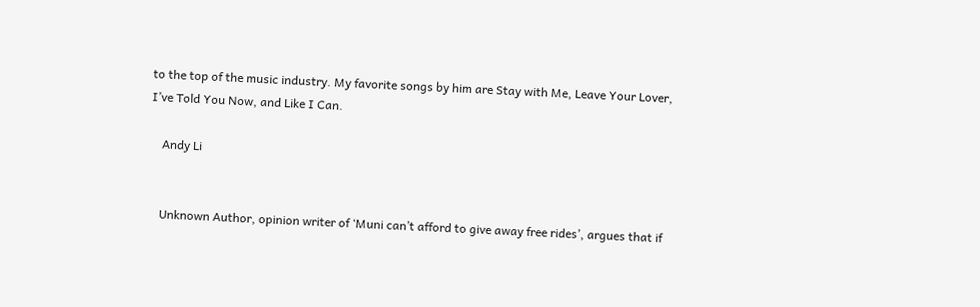to the top of the music industry. My favorite songs by him are Stay with Me, Leave Your Lover, I’ve Told You Now, and Like I Can.

    Andy Li


    Unknown Author, opinion writer of ‘Muni can’t afford to give away free rides’, argues that if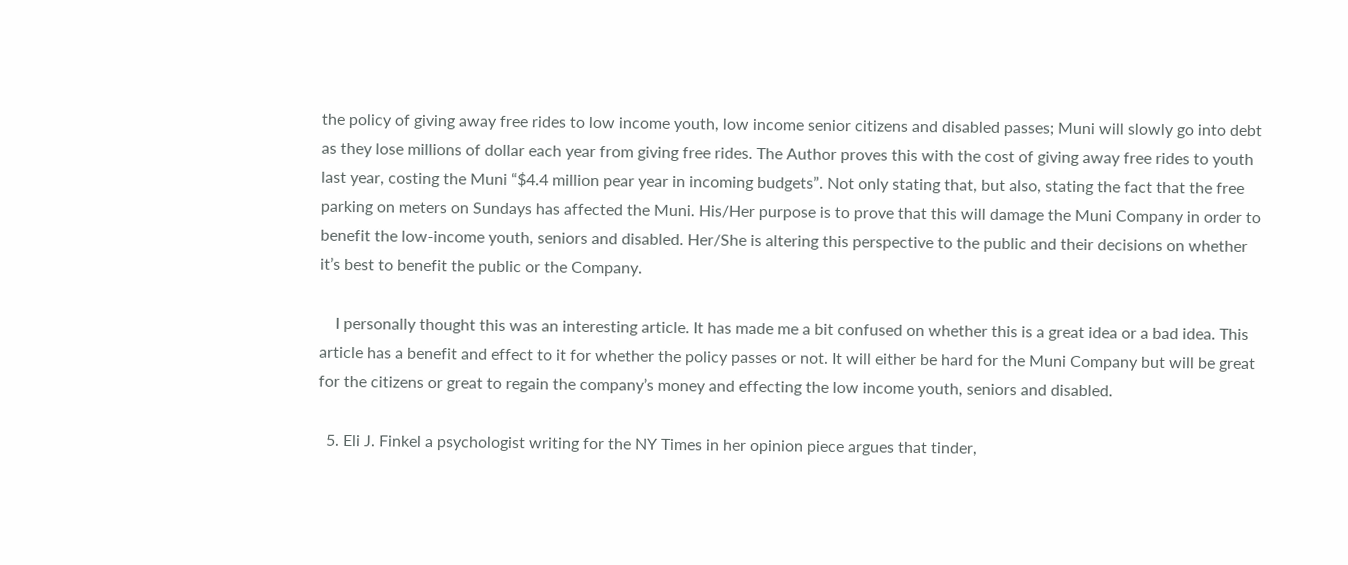the policy of giving away free rides to low income youth, low income senior citizens and disabled passes; Muni will slowly go into debt as they lose millions of dollar each year from giving free rides. The Author proves this with the cost of giving away free rides to youth last year, costing the Muni “$4.4 million pear year in incoming budgets”. Not only stating that, but also, stating the fact that the free parking on meters on Sundays has affected the Muni. His/Her purpose is to prove that this will damage the Muni Company in order to benefit the low-income youth, seniors and disabled. Her/She is altering this perspective to the public and their decisions on whether it’s best to benefit the public or the Company.

    I personally thought this was an interesting article. It has made me a bit confused on whether this is a great idea or a bad idea. This article has a benefit and effect to it for whether the policy passes or not. It will either be hard for the Muni Company but will be great for the citizens or great to regain the company’s money and effecting the low income youth, seniors and disabled.

  5. Eli J. Finkel a psychologist writing for the NY Times in her opinion piece argues that tinder,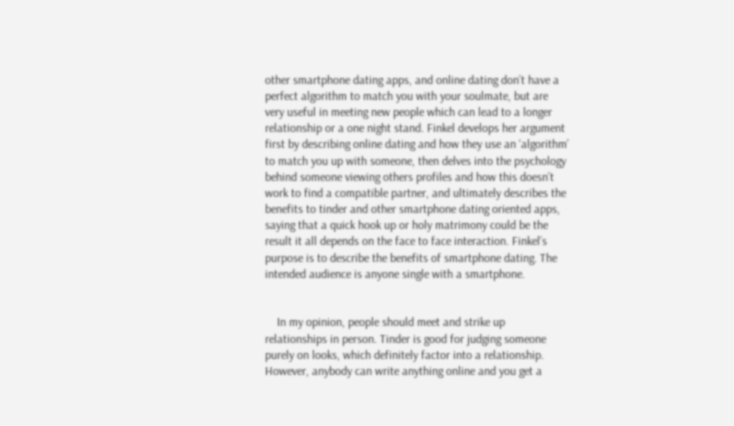other smartphone dating apps, and online dating don’t have a perfect algorithm to match you with your soulmate, but are very useful in meeting new people which can lead to a longer relationship or a one night stand. Finkel develops her argument first by describing online dating and how they use an ‘algorithm’ to match you up with someone, then delves into the psychology behind someone viewing others profiles and how this doesn’t work to find a compatible partner, and ultimately describes the benefits to tinder and other smartphone dating oriented apps, saying that a quick hook up or holy matrimony could be the result it all depends on the face to face interaction. Finkel’s purpose is to describe the benefits of smartphone dating. The intended audience is anyone single with a smartphone.


    In my opinion, people should meet and strike up relationships in person. Tinder is good for judging someone purely on looks, which definitely factor into a relationship. However, anybody can write anything online and you get a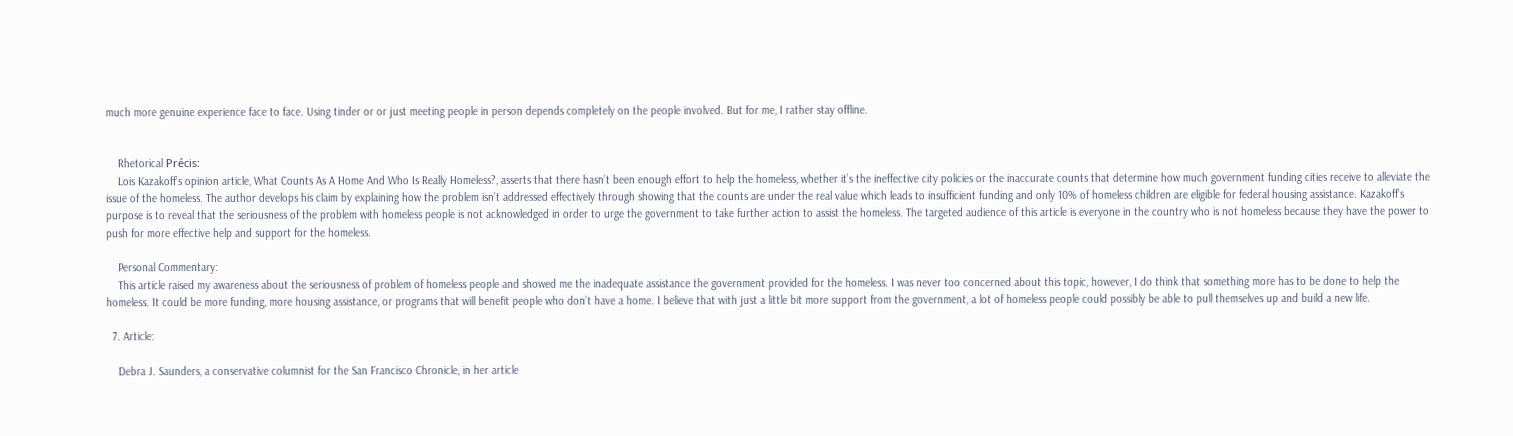much more genuine experience face to face. Using tinder or or just meeting people in person depends completely on the people involved. But for me, I rather stay offline.


    Rhetorical Précis:
    Lois Kazakoff’s opinion article, What Counts As A Home And Who Is Really Homeless?, asserts that there hasn’t been enough effort to help the homeless, whether it’s the ineffective city policies or the inaccurate counts that determine how much government funding cities receive to alleviate the issue of the homeless. The author develops his claim by explaining how the problem isn’t addressed effectively through showing that the counts are under the real value which leads to insufficient funding and only 10% of homeless children are eligible for federal housing assistance. Kazakoff’s purpose is to reveal that the seriousness of the problem with homeless people is not acknowledged in order to urge the government to take further action to assist the homeless. The targeted audience of this article is everyone in the country who is not homeless because they have the power to push for more effective help and support for the homeless.

    Personal Commentary:
    This article raised my awareness about the seriousness of problem of homeless people and showed me the inadequate assistance the government provided for the homeless. I was never too concerned about this topic, however, I do think that something more has to be done to help the homeless. It could be more funding, more housing assistance, or programs that will benefit people who don’t have a home. I believe that with just a little bit more support from the government, a lot of homeless people could possibly be able to pull themselves up and build a new life.

  7. Article:

    Debra J. Saunders, a conservative columnist for the San Francisco Chronicle, in her article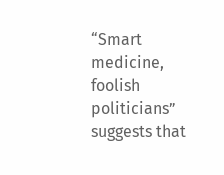“Smart medicine, foolish politicians” suggests that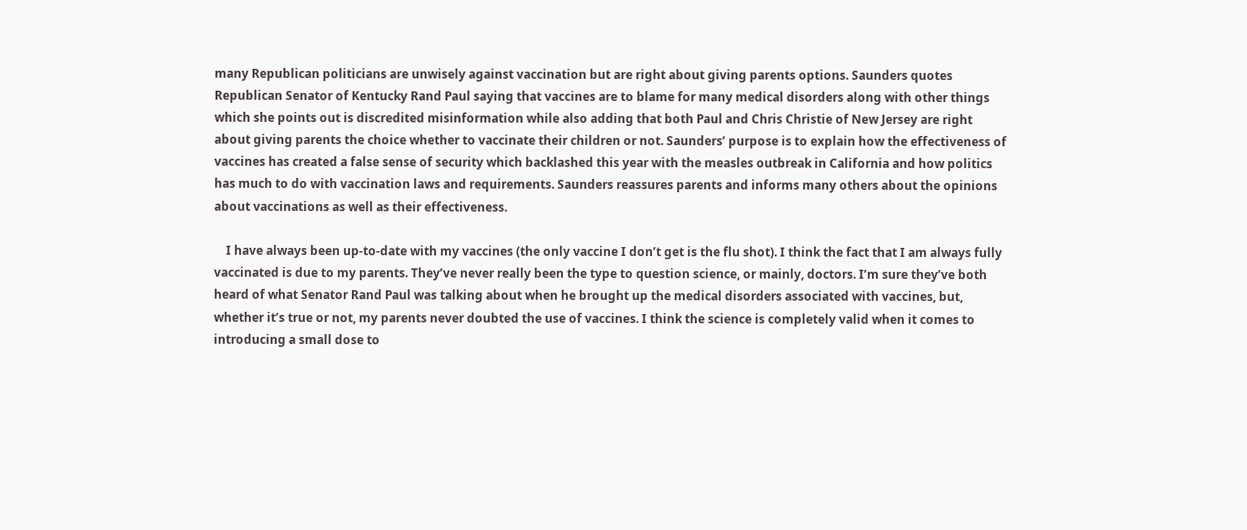many Republican politicians are unwisely against vaccination but are right about giving parents options. Saunders quotes Republican Senator of Kentucky Rand Paul saying that vaccines are to blame for many medical disorders along with other things which she points out is discredited misinformation while also adding that both Paul and Chris Christie of New Jersey are right about giving parents the choice whether to vaccinate their children or not. Saunders’ purpose is to explain how the effectiveness of vaccines has created a false sense of security which backlashed this year with the measles outbreak in California and how politics has much to do with vaccination laws and requirements. Saunders reassures parents and informs many others about the opinions about vaccinations as well as their effectiveness.

    I have always been up-to-date with my vaccines (the only vaccine I don’t get is the flu shot). I think the fact that I am always fully vaccinated is due to my parents. They’ve never really been the type to question science, or mainly, doctors. I’m sure they’ve both heard of what Senator Rand Paul was talking about when he brought up the medical disorders associated with vaccines, but, whether it’s true or not, my parents never doubted the use of vaccines. I think the science is completely valid when it comes to introducing a small dose to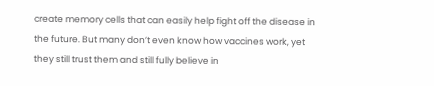create memory cells that can easily help fight off the disease in the future. But many don’t even know how vaccines work, yet they still trust them and still fully believe in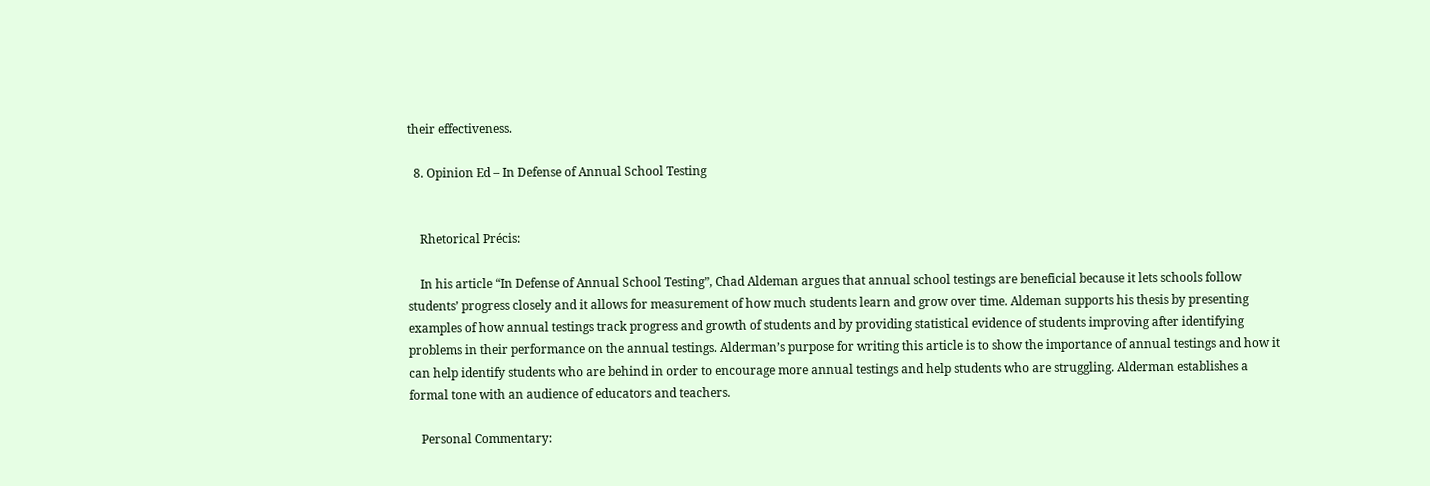their effectiveness.

  8. Opinion Ed – In Defense of Annual School Testing


    Rhetorical Précis:

    In his article “In Defense of Annual School Testing”, Chad Aldeman argues that annual school testings are beneficial because it lets schools follow students’ progress closely and it allows for measurement of how much students learn and grow over time. Aldeman supports his thesis by presenting examples of how annual testings track progress and growth of students and by providing statistical evidence of students improving after identifying problems in their performance on the annual testings. Alderman’s purpose for writing this article is to show the importance of annual testings and how it can help identify students who are behind in order to encourage more annual testings and help students who are struggling. Alderman establishes a formal tone with an audience of educators and teachers.

    Personal Commentary: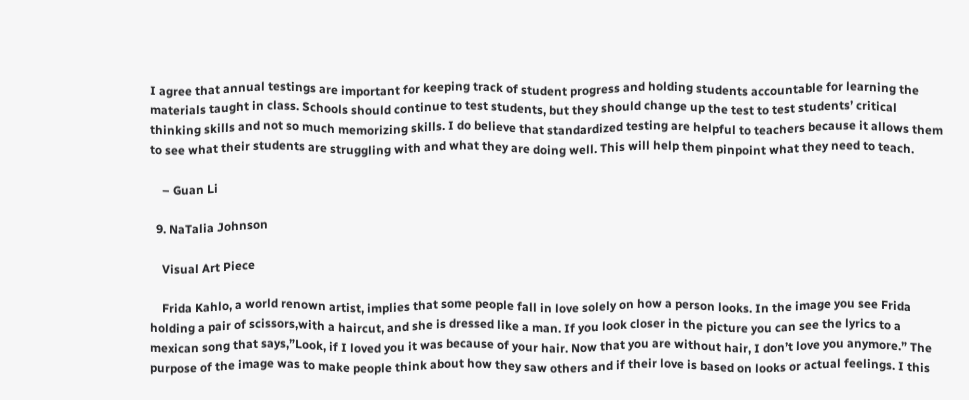I agree that annual testings are important for keeping track of student progress and holding students accountable for learning the materials taught in class. Schools should continue to test students, but they should change up the test to test students’ critical thinking skills and not so much memorizing skills. I do believe that standardized testing are helpful to teachers because it allows them to see what their students are struggling with and what they are doing well. This will help them pinpoint what they need to teach.

    – Guan Li

  9. NaTalia Johnson

    Visual Art Piece

    Frida Kahlo, a world renown artist, implies that some people fall in love solely on how a person looks. In the image you see Frida holding a pair of scissors,with a haircut, and she is dressed like a man. If you look closer in the picture you can see the lyrics to a mexican song that says,”Look, if I loved you it was because of your hair. Now that you are without hair, I don’t love you anymore.” The purpose of the image was to make people think about how they saw others and if their love is based on looks or actual feelings. I this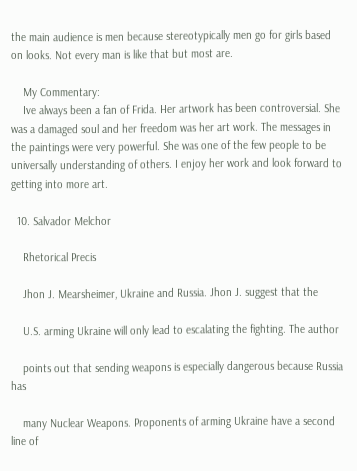the main audience is men because stereotypically men go for girls based on looks. Not every man is like that but most are.

    My Commentary:
    Ive always been a fan of Frida. Her artwork has been controversial. She was a damaged soul and her freedom was her art work. The messages in the paintings were very powerful. She was one of the few people to be universally understanding of others. I enjoy her work and look forward to getting into more art.

  10. Salvador Melchor

    Rhetorical Precis

    Jhon J. Mearsheimer, Ukraine and Russia. Jhon J. suggest that the

    U.S. arming Ukraine will only lead to escalating the fighting. The author

    points out that sending weapons is especially dangerous because Russia has

    many Nuclear Weapons. Proponents of arming Ukraine have a second line of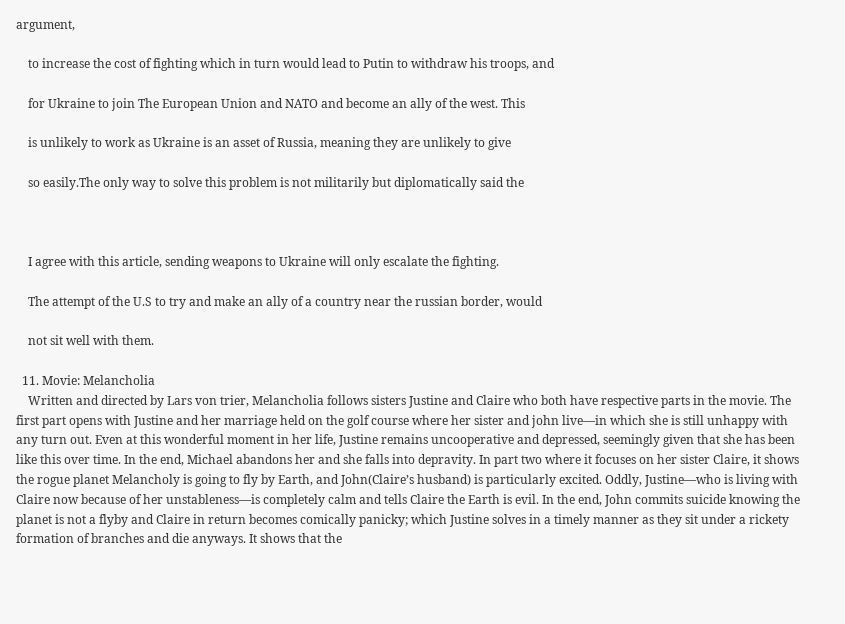argument,

    to increase the cost of fighting which in turn would lead to Putin to withdraw his troops, and

    for Ukraine to join The European Union and NATO and become an ally of the west. This

    is unlikely to work as Ukraine is an asset of Russia, meaning they are unlikely to give

    so easily.The only way to solve this problem is not militarily but diplomatically said the



    I agree with this article, sending weapons to Ukraine will only escalate the fighting.

    The attempt of the U.S to try and make an ally of a country near the russian border, would

    not sit well with them.

  11. Movie: Melancholia
    Written and directed by Lars von trier, Melancholia follows sisters Justine and Claire who both have respective parts in the movie. The first part opens with Justine and her marriage held on the golf course where her sister and john live—in which she is still unhappy with any turn out. Even at this wonderful moment in her life, Justine remains uncooperative and depressed, seemingly given that she has been like this over time. In the end, Michael abandons her and she falls into depravity. In part two where it focuses on her sister Claire, it shows the rogue planet Melancholy is going to fly by Earth, and John(Claire’s husband) is particularly excited. Oddly, Justine—who is living with Claire now because of her unstableness—is completely calm and tells Claire the Earth is evil. In the end, John commits suicide knowing the planet is not a flyby and Claire in return becomes comically panicky; which Justine solves in a timely manner as they sit under a rickety formation of branches and die anyways. It shows that the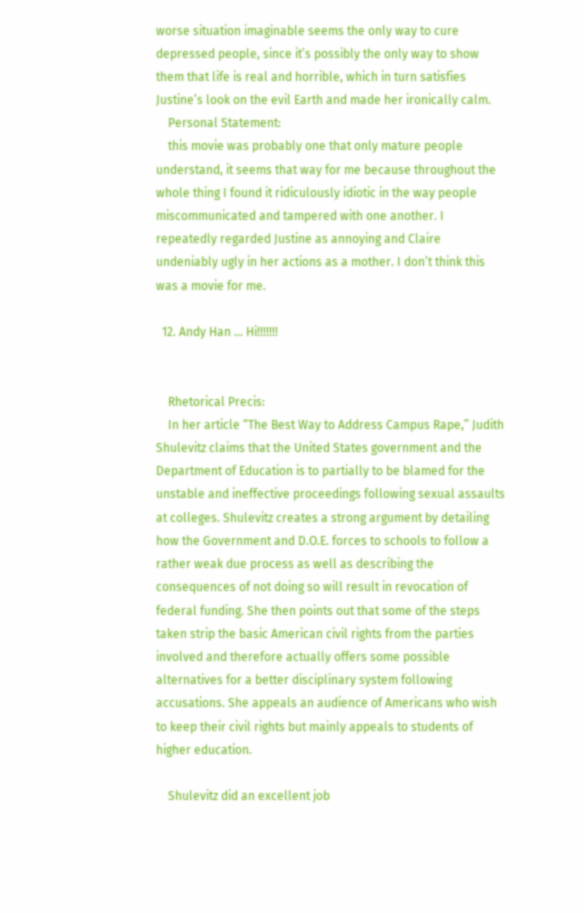worse situation imaginable seems the only way to cure depressed people, since it’s possibly the only way to show them that life is real and horrible, which in turn satisfies Justine’s look on the evil Earth and made her ironically calm.
    Personal Statement:
    this movie was probably one that only mature people understand, it seems that way for me because throughout the whole thing I found it ridiculously idiotic in the way people miscommunicated and tampered with one another. I repeatedly regarded Justine as annoying and Claire undeniably ugly in her actions as a mother. I don’t think this was a movie for me.

  12. Andy Han ... Hi!!!!!!!


    Rhetorical Precis:
    In her article “The Best Way to Address Campus Rape,” Judith Shulevitz claims that the United States government and the Department of Education is to partially to be blamed for the unstable and ineffective proceedings following sexual assaults at colleges. Shulevitz creates a strong argument by detailing how the Government and D.O.E. forces to schools to follow a rather weak due process as well as describing the consequences of not doing so will result in revocation of federal funding. She then points out that some of the steps taken strip the basic American civil rights from the parties involved and therefore actually offers some possible alternatives for a better disciplinary system following accusations. She appeals an audience of Americans who wish to keep their civil rights but mainly appeals to students of higher education.

    Shulevitz did an excellent job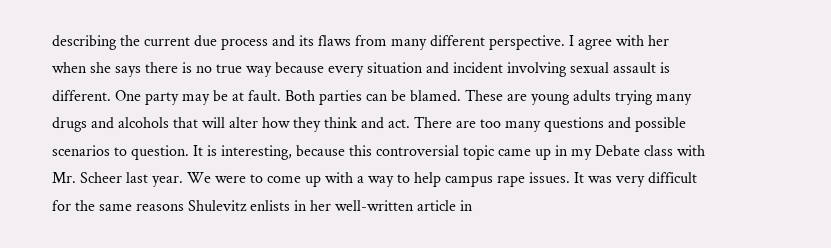describing the current due process and its flaws from many different perspective. I agree with her when she says there is no true way because every situation and incident involving sexual assault is different. One party may be at fault. Both parties can be blamed. These are young adults trying many drugs and alcohols that will alter how they think and act. There are too many questions and possible scenarios to question. It is interesting, because this controversial topic came up in my Debate class with Mr. Scheer last year. We were to come up with a way to help campus rape issues. It was very difficult for the same reasons Shulevitz enlists in her well-written article in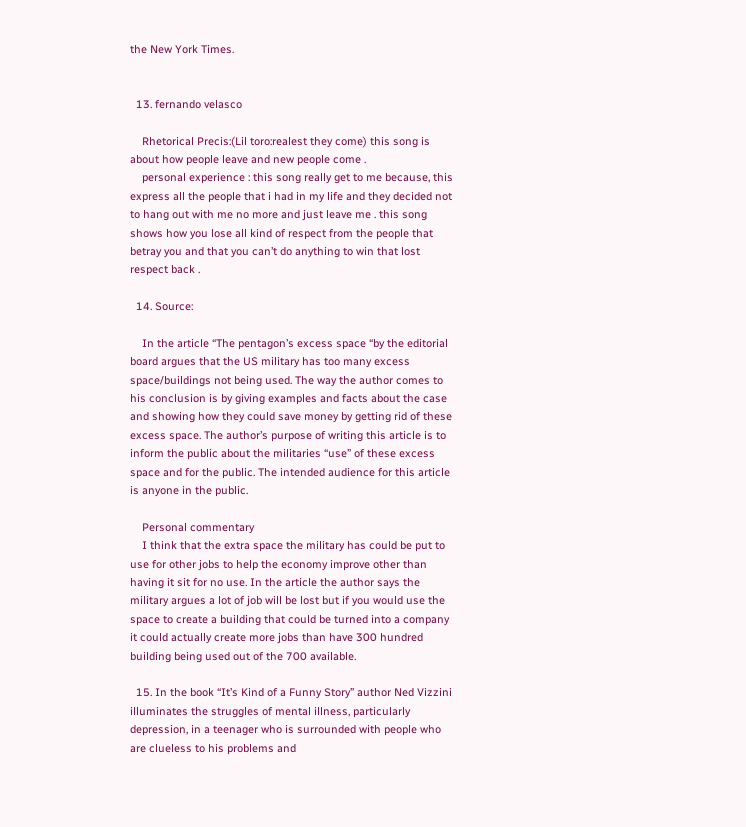the New York Times.


  13. fernando velasco

    Rhetorical Precis:(Lil toro:realest they come) this song is about how people leave and new people come .
    personal experience : this song really get to me because, this express all the people that i had in my life and they decided not to hang out with me no more and just leave me . this song shows how you lose all kind of respect from the people that betray you and that you can’t do anything to win that lost respect back .

  14. Source:

    In the article “The pentagon’s excess space “by the editorial board argues that the US military has too many excess space/buildings not being used. The way the author comes to his conclusion is by giving examples and facts about the case and showing how they could save money by getting rid of these excess space. The author’s purpose of writing this article is to inform the public about the militaries “use” of these excess space and for the public. The intended audience for this article is anyone in the public.

    Personal commentary
    I think that the extra space the military has could be put to use for other jobs to help the economy improve other than having it sit for no use. In the article the author says the military argues a lot of job will be lost but if you would use the space to create a building that could be turned into a company it could actually create more jobs than have 300 hundred building being used out of the 700 available.

  15. In the book “It’s Kind of a Funny Story” author Ned Vizzini illuminates the struggles of mental illness, particularly depression, in a teenager who is surrounded with people who are clueless to his problems and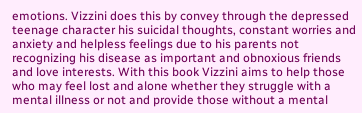emotions. Vizzini does this by convey through the depressed teenage character his suicidal thoughts, constant worries and anxiety and helpless feelings due to his parents not recognizing his disease as important and obnoxious friends and love interests. With this book Vizzini aims to help those who may feel lost and alone whether they struggle with a mental illness or not and provide those without a mental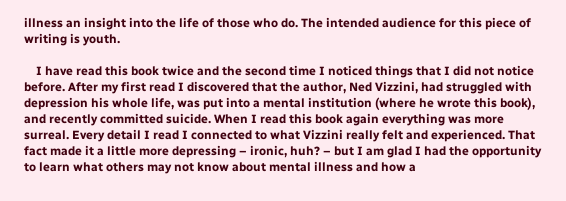illness an insight into the life of those who do. The intended audience for this piece of writing is youth.

    I have read this book twice and the second time I noticed things that I did not notice before. After my first read I discovered that the author, Ned Vizzini, had struggled with depression his whole life, was put into a mental institution (where he wrote this book), and recently committed suicide. When I read this book again everything was more surreal. Every detail I read I connected to what Vizzini really felt and experienced. That fact made it a little more depressing – ironic, huh? – but I am glad I had the opportunity to learn what others may not know about mental illness and how a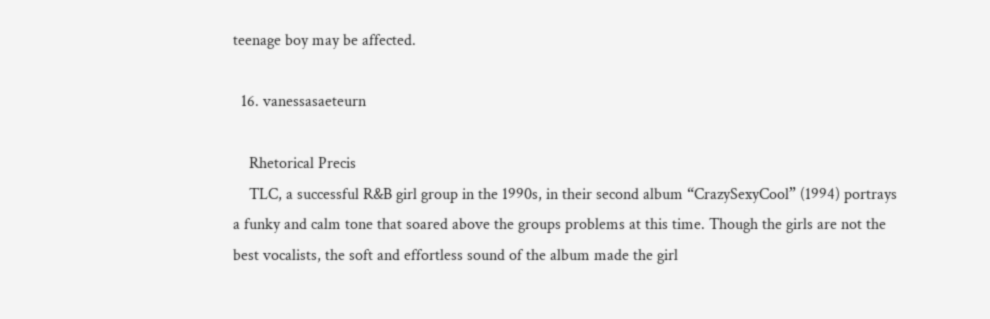teenage boy may be affected.

  16. vanessasaeteurn

    Rhetorical Precis
    TLC, a successful R&B girl group in the 1990s, in their second album “CrazySexyCool” (1994) portrays a funky and calm tone that soared above the groups problems at this time. Though the girls are not the best vocalists, the soft and effortless sound of the album made the girl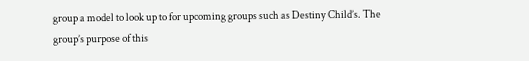group a model to look up to for upcoming groups such as Destiny Child’s. The group’s purpose of this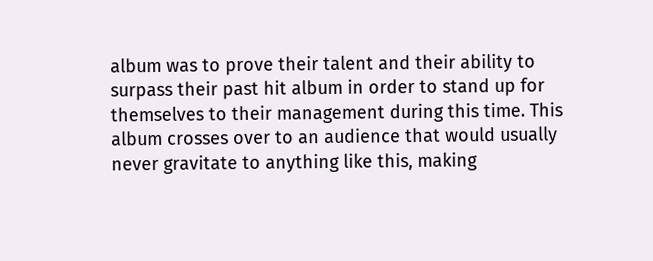album was to prove their talent and their ability to surpass their past hit album in order to stand up for themselves to their management during this time. This album crosses over to an audience that would usually never gravitate to anything like this, making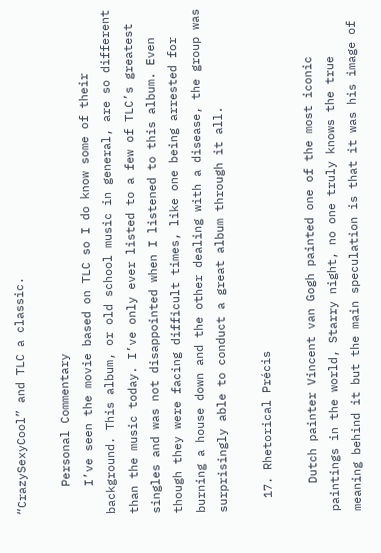“CrazySexyCool” and TLC a classic.

    Personal Commentary
    I’ve seen the movie based on TLC so I do know some of their background. This album, or old school music in general, are so different than the music today. I’ve only ever listed to a few of TLC’s greatest singles and was not disappointed when I listened to this album. Even though they were facing difficult times, like one being arrested for burning a house down and the other dealing with a disease, the group was surprisingly able to conduct a great album through it all.

  17. Rhetorical Précis

    Dutch painter Vincent van Gogh painted one of the most iconic paintings in the world, Starry night, no one truly knows the true meaning behind it but the main speculation is that it was his image of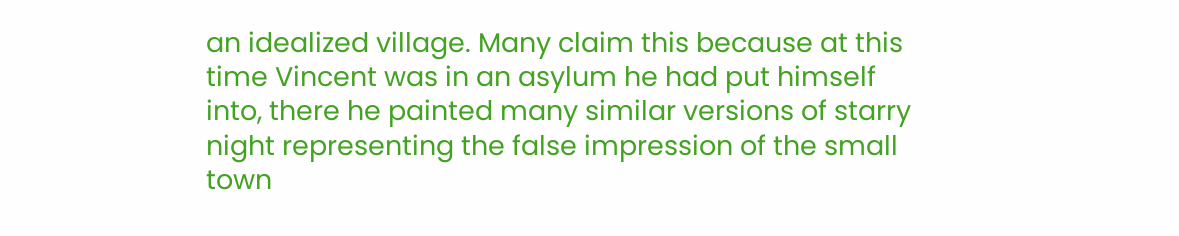an idealized village. Many claim this because at this time Vincent was in an asylum he had put himself into, there he painted many similar versions of starry night representing the false impression of the small town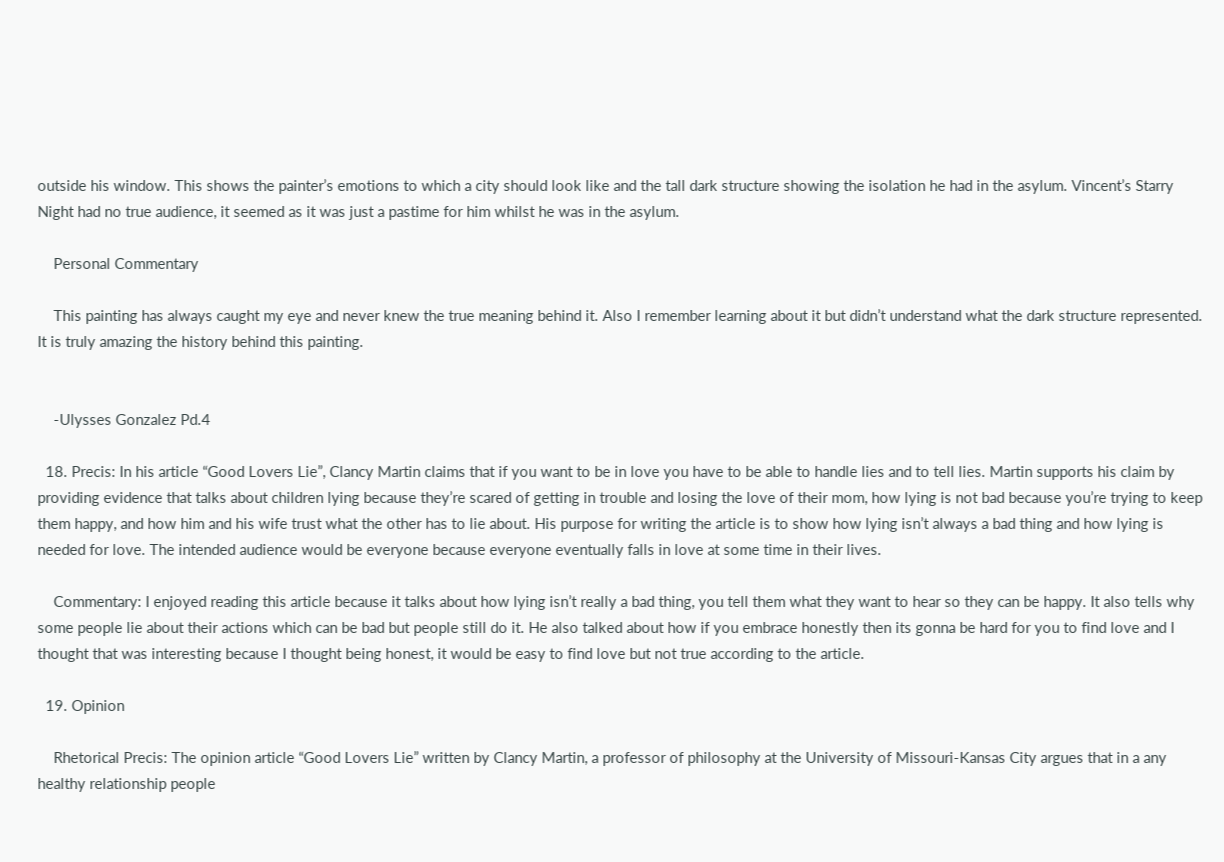outside his window. This shows the painter’s emotions to which a city should look like and the tall dark structure showing the isolation he had in the asylum. Vincent’s Starry Night had no true audience, it seemed as it was just a pastime for him whilst he was in the asylum.

    Personal Commentary

    This painting has always caught my eye and never knew the true meaning behind it. Also I remember learning about it but didn’t understand what the dark structure represented. It is truly amazing the history behind this painting.


    -Ulysses Gonzalez Pd.4

  18. Precis: In his article “Good Lovers Lie”, Clancy Martin claims that if you want to be in love you have to be able to handle lies and to tell lies. Martin supports his claim by providing evidence that talks about children lying because they’re scared of getting in trouble and losing the love of their mom, how lying is not bad because you’re trying to keep them happy, and how him and his wife trust what the other has to lie about. His purpose for writing the article is to show how lying isn’t always a bad thing and how lying is needed for love. The intended audience would be everyone because everyone eventually falls in love at some time in their lives.

    Commentary: I enjoyed reading this article because it talks about how lying isn’t really a bad thing, you tell them what they want to hear so they can be happy. It also tells why some people lie about their actions which can be bad but people still do it. He also talked about how if you embrace honestly then its gonna be hard for you to find love and I thought that was interesting because I thought being honest, it would be easy to find love but not true according to the article.

  19. Opinion

    Rhetorical Precis: The opinion article “Good Lovers Lie” written by Clancy Martin, a professor of philosophy at the University of Missouri-Kansas City argues that in a any healthy relationship people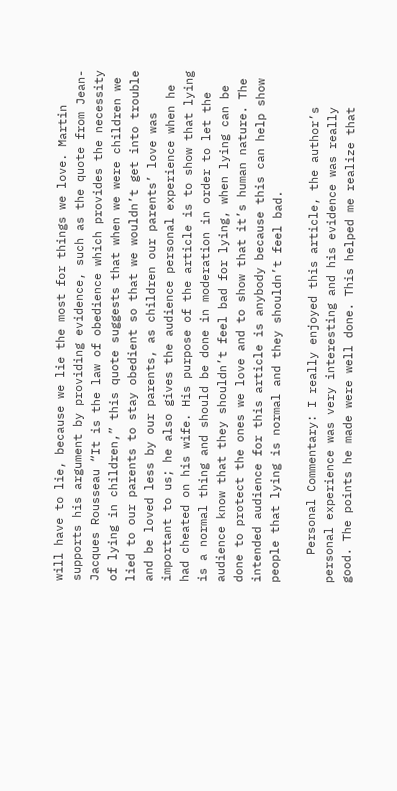will have to lie, because we lie the most for things we love. Martin supports his argument by providing evidence, such as the quote from Jean-Jacques Rousseau “It is the law of obedience which provides the necessity of lying in children,” this quote suggests that when we were children we lied to our parents to stay obedient so that we wouldn’t get into trouble and be loved less by our parents, as children our parents’ love was important to us; he also gives the audience personal experience when he had cheated on his wife. His purpose of the article is to show that lying is a normal thing and should be done in moderation in order to let the audience know that they shouldn’t feel bad for lying, when lying can be done to protect the ones we love and to show that it’s human nature. The intended audience for this article is anybody because this can help show people that lying is normal and they shouldn’t feel bad.

    Personal Commentary: I really enjoyed this article, the author’s personal experience was very interesting and his evidence was really good. The points he made were well done. This helped me realize that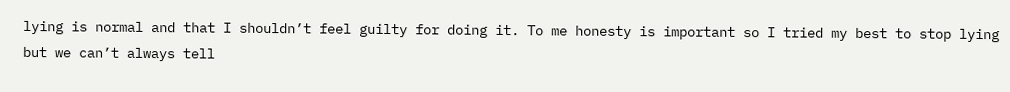lying is normal and that I shouldn’t feel guilty for doing it. To me honesty is important so I tried my best to stop lying but we can’t always tell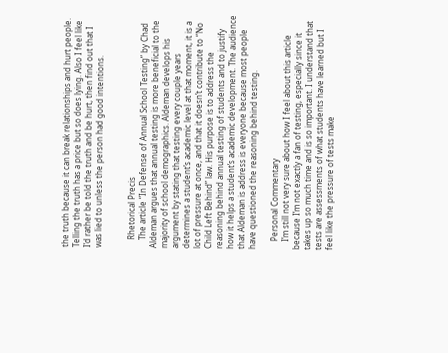the truth because it can break relationships and hurt people. Telling the truth has a price but so does lying. Also I feel like I’d rather be told the truth and be hurt, then find out that I was lied to unless the person had good intentions.


    Rhetorical Precis
    The article “In Defense of Annual School Testing” by Chad Aldeman argues that annual testing is more beneficial to the majority of school demographics. Aldeman develops his argument by stating that testing every couple years determines a student’s academic level at that moment, it is a lot of pressure at once, and that it doesn’t contribute to “No Child Left Behind” law. His purpose is to address the reasoning behind annual testing of students and to justify how it helps a student’s academic development. The audience that Aldeman is address is everyone because most people have questioned the reasoning behind testing.

    Personal Commentary
    I’m still not very sure about how I feel about this article because I’m not exactly a fan of testing, especially since it takes up so much time and is so important. I understand that tests are assessments of what students have learned but I feel like the pressure of tests make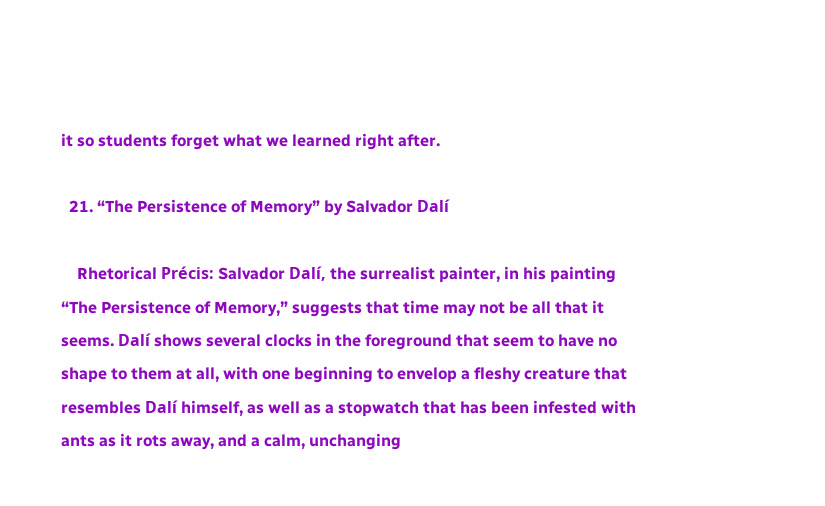it so students forget what we learned right after.

  21. “The Persistence of Memory” by Salvador Dalí

    Rhetorical Précis: Salvador Dalí, the surrealist painter, in his painting “The Persistence of Memory,” suggests that time may not be all that it seems. Dalí shows several clocks in the foreground that seem to have no shape to them at all, with one beginning to envelop a fleshy creature that resembles Dalí himself, as well as a stopwatch that has been infested with ants as it rots away, and a calm, unchanging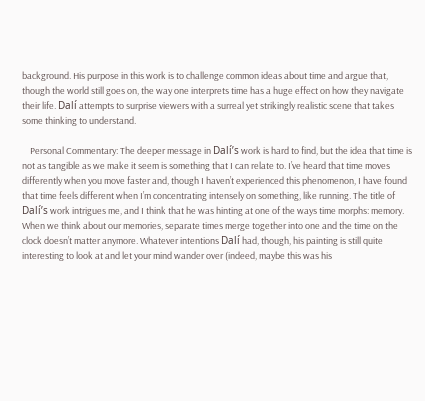background. His purpose in this work is to challenge common ideas about time and argue that, though the world still goes on, the way one interprets time has a huge effect on how they navigate their life. Dalí attempts to surprise viewers with a surreal yet strikingly realistic scene that takes some thinking to understand.

    Personal Commentary: The deeper message in Dalí’s work is hard to find, but the idea that time is not as tangible as we make it seem is something that I can relate to. I’ve heard that time moves differently when you move faster and, though I haven’t experienced this phenomenon, I have found that time feels different when I’m concentrating intensely on something, like running. The title of Dalí’s work intrigues me, and I think that he was hinting at one of the ways time morphs: memory. When we think about our memories, separate times merge together into one and the time on the clock doesn’t matter anymore. Whatever intentions Dalí had, though, his painting is still quite interesting to look at and let your mind wander over (indeed, maybe this was his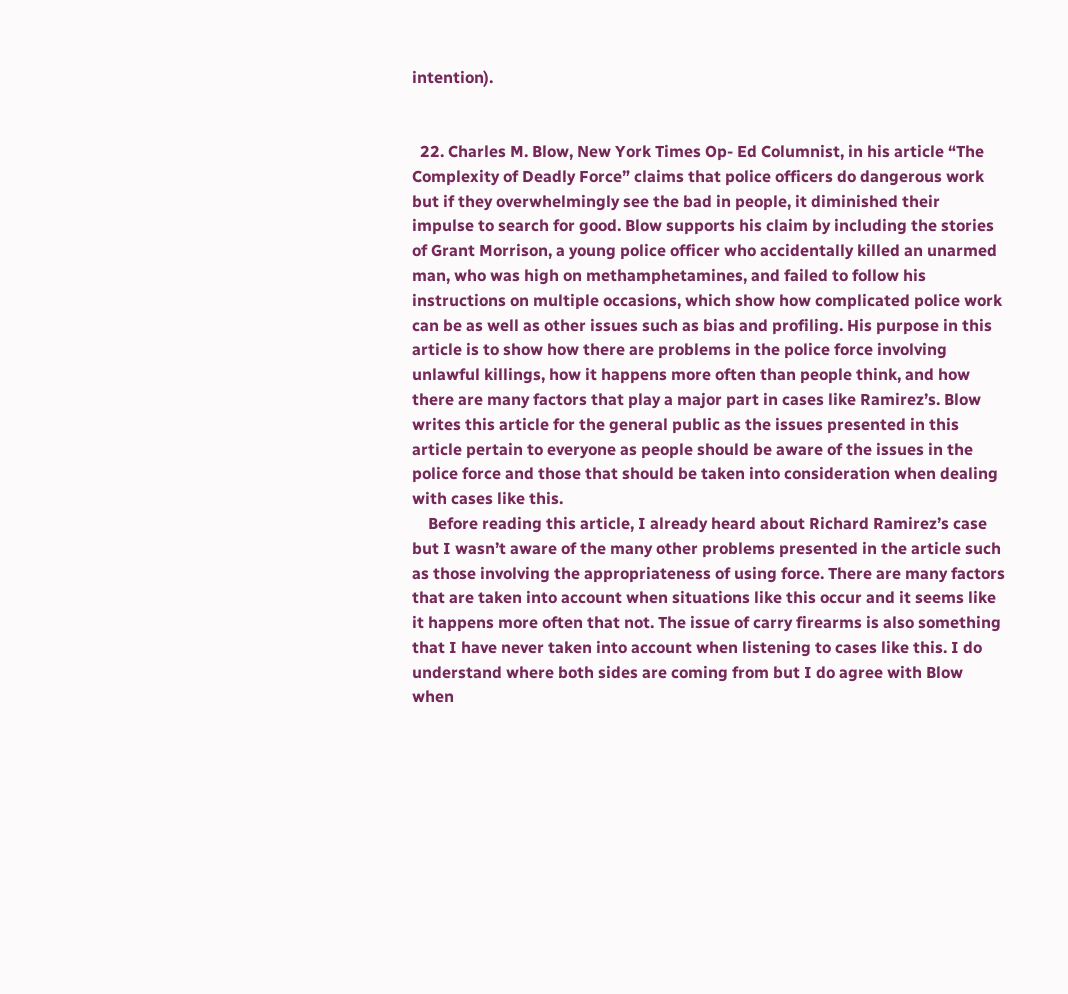intention).


  22. Charles M. Blow, New York Times Op- Ed Columnist, in his article “The Complexity of Deadly Force” claims that police officers do dangerous work but if they overwhelmingly see the bad in people, it diminished their impulse to search for good. Blow supports his claim by including the stories of Grant Morrison, a young police officer who accidentally killed an unarmed man, who was high on methamphetamines, and failed to follow his instructions on multiple occasions, which show how complicated police work can be as well as other issues such as bias and profiling. His purpose in this article is to show how there are problems in the police force involving unlawful killings, how it happens more often than people think, and how there are many factors that play a major part in cases like Ramirez’s. Blow writes this article for the general public as the issues presented in this article pertain to everyone as people should be aware of the issues in the police force and those that should be taken into consideration when dealing with cases like this.
    Before reading this article, I already heard about Richard Ramirez’s case but I wasn’t aware of the many other problems presented in the article such as those involving the appropriateness of using force. There are many factors that are taken into account when situations like this occur and it seems like it happens more often that not. The issue of carry firearms is also something that I have never taken into account when listening to cases like this. I do understand where both sides are coming from but I do agree with Blow when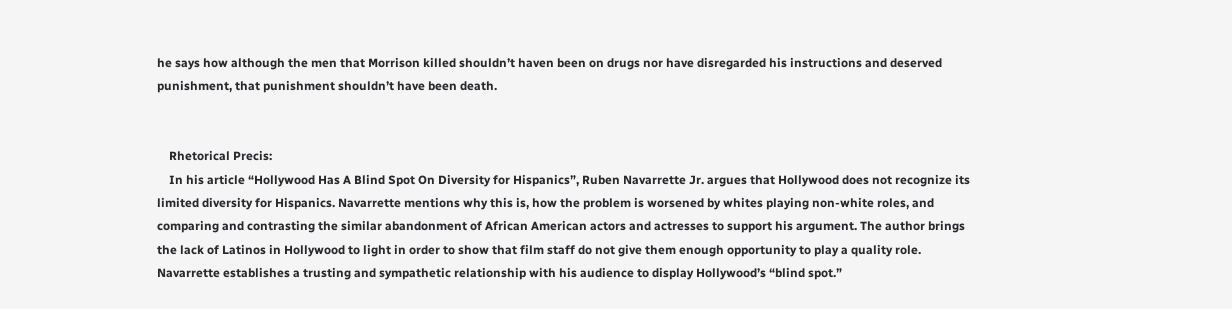he says how although the men that Morrison killed shouldn’t haven been on drugs nor have disregarded his instructions and deserved punishment, that punishment shouldn’t have been death.


    Rhetorical Precis:
    In his article “Hollywood Has A Blind Spot On Diversity for Hispanics”, Ruben Navarrette Jr. argues that Hollywood does not recognize its limited diversity for Hispanics. Navarrette mentions why this is, how the problem is worsened by whites playing non-white roles, and comparing and contrasting the similar abandonment of African American actors and actresses to support his argument. The author brings the lack of Latinos in Hollywood to light in order to show that film staff do not give them enough opportunity to play a quality role. Navarrette establishes a trusting and sympathetic relationship with his audience to display Hollywood’s “blind spot.”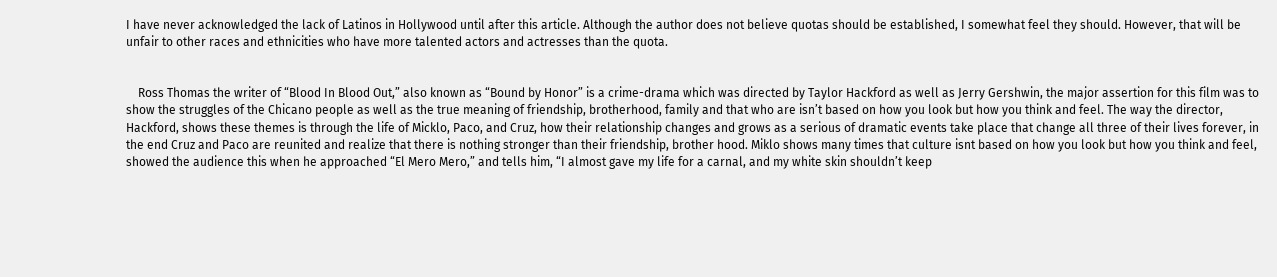I have never acknowledged the lack of Latinos in Hollywood until after this article. Although the author does not believe quotas should be established, I somewhat feel they should. However, that will be unfair to other races and ethnicities who have more talented actors and actresses than the quota.


    Ross Thomas the writer of “Blood In Blood Out,” also known as “Bound by Honor” is a crime-drama which was directed by Taylor Hackford as well as Jerry Gershwin, the major assertion for this film was to show the struggles of the Chicano people as well as the true meaning of friendship, brotherhood, family and that who are isn’t based on how you look but how you think and feel. The way the director, Hackford, shows these themes is through the life of Micklo, Paco, and Cruz, how their relationship changes and grows as a serious of dramatic events take place that change all three of their lives forever, in the end Cruz and Paco are reunited and realize that there is nothing stronger than their friendship, brother hood. Miklo shows many times that culture isnt based on how you look but how you think and feel, showed the audience this when he approached “El Mero Mero,” and tells him, “I almost gave my life for a carnal, and my white skin shouldn’t keep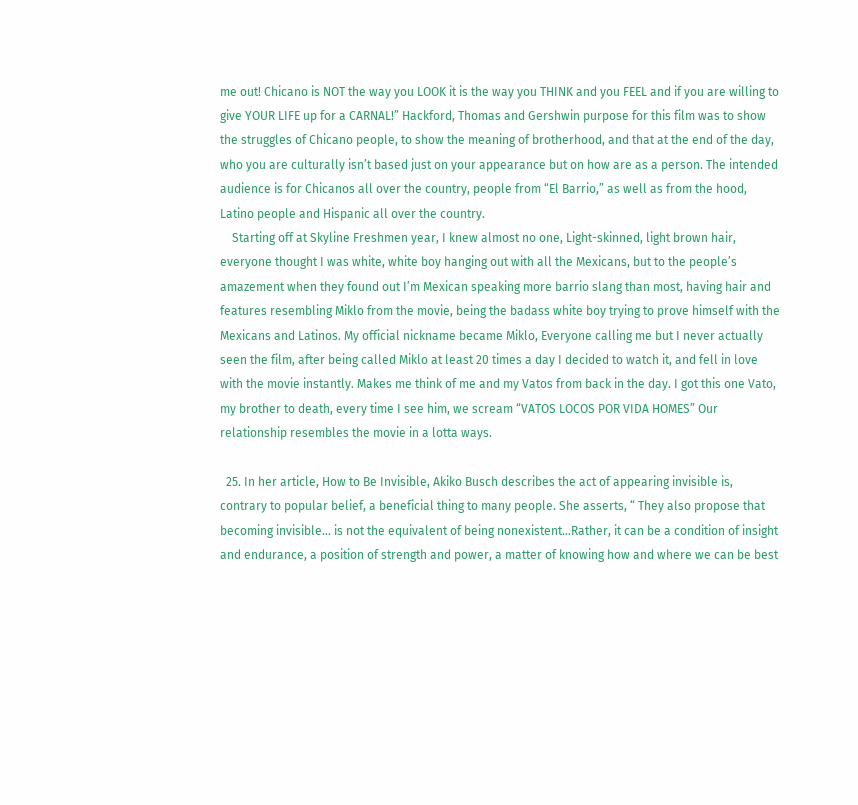me out! Chicano is NOT the way you LOOK it is the way you THINK and you FEEL and if you are willing to give YOUR LIFE up for a CARNAL!” Hackford, Thomas and Gershwin purpose for this film was to show the struggles of Chicano people, to show the meaning of brotherhood, and that at the end of the day, who you are culturally isn’t based just on your appearance but on how are as a person. The intended audience is for Chicanos all over the country, people from “El Barrio,” as well as from the hood, Latino people and Hispanic all over the country.
    Starting off at Skyline Freshmen year, I knew almost no one, Light-skinned, light brown hair, everyone thought I was white, white boy hanging out with all the Mexicans, but to the people’s amazement when they found out I’m Mexican speaking more barrio slang than most, having hair and features resembling Miklo from the movie, being the badass white boy trying to prove himself with the Mexicans and Latinos. My official nickname became Miklo, Everyone calling me but I never actually seen the film, after being called Miklo at least 20 times a day I decided to watch it, and fell in love with the movie instantly. Makes me think of me and my Vatos from back in the day. I got this one Vato, my brother to death, every time I see him, we scream “VATOS LOCOS POR VIDA HOMES” Our relationship resembles the movie in a lotta ways.

  25. In her article, How to Be Invisible, Akiko Busch describes the act of appearing invisible is, contrary to popular belief, a beneficial thing to many people. She asserts, “ They also propose that becoming invisible… is not the equivalent of being nonexistent…Rather, it can be a condition of insight and endurance, a position of strength and power, a matter of knowing how and where we can be best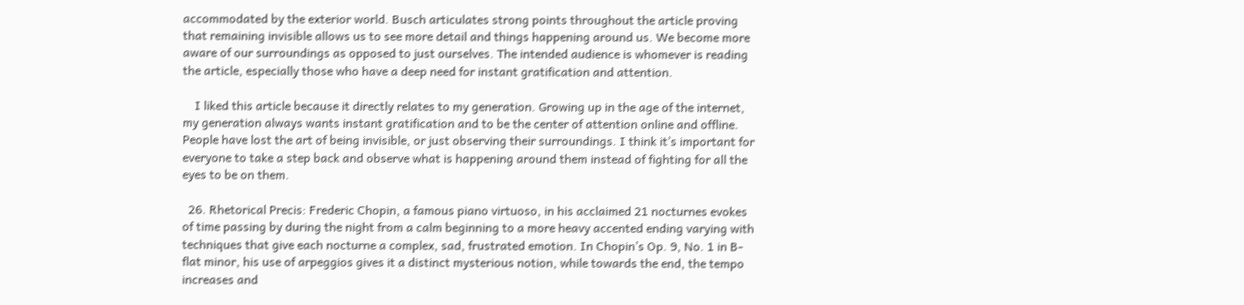accommodated by the exterior world. Busch articulates strong points throughout the article proving that remaining invisible allows us to see more detail and things happening around us. We become more aware of our surroundings as opposed to just ourselves. The intended audience is whomever is reading the article, especially those who have a deep need for instant gratification and attention.

    I liked this article because it directly relates to my generation. Growing up in the age of the internet, my generation always wants instant gratification and to be the center of attention online and offline. People have lost the art of being invisible, or just observing their surroundings. I think it’s important for everyone to take a step back and observe what is happening around them instead of fighting for all the eyes to be on them.

  26. Rhetorical Precis: Frederic Chopin, a famous piano virtuoso, in his acclaimed 21 nocturnes evokes of time passing by during the night from a calm beginning to a more heavy accented ending varying with techniques that give each nocturne a complex, sad, frustrated emotion. In Chopin’s Op. 9, No. 1 in B-flat minor, his use of arpeggios gives it a distinct mysterious notion, while towards the end, the tempo increases and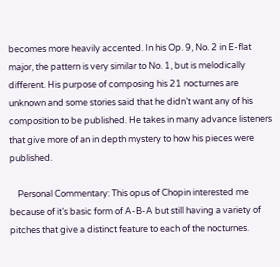becomes more heavily accented. In his Op. 9, No. 2 in E-flat major, the pattern is very similar to No. 1, but is melodically different. His purpose of composing his 21 nocturnes are unknown and some stories said that he didn’t want any of his composition to be published. He takes in many advance listeners that give more of an in depth mystery to how his pieces were published.

    Personal Commentary: This opus of Chopin interested me because of it’s basic form of A-B-A but still having a variety of pitches that give a distinct feature to each of the nocturnes.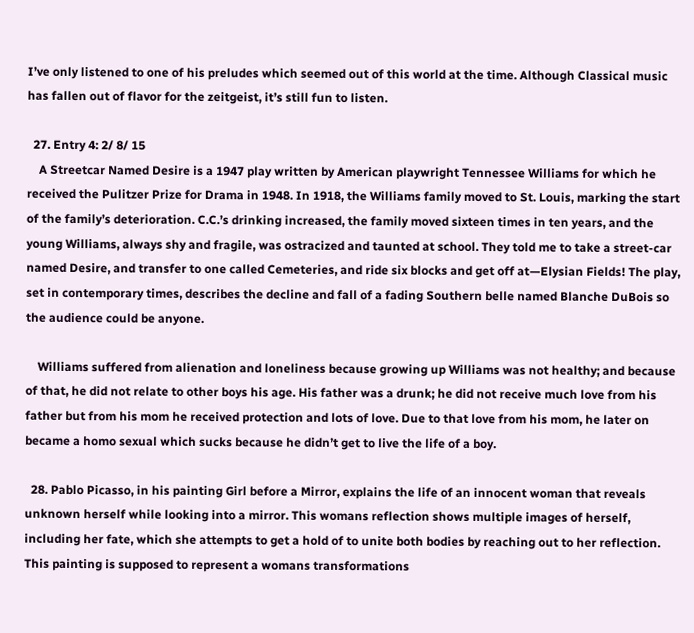I’ve only listened to one of his preludes which seemed out of this world at the time. Although Classical music has fallen out of flavor for the zeitgeist, it’s still fun to listen.

  27. Entry 4: 2/ 8/ 15
    A Streetcar Named Desire is a 1947 play written by American playwright Tennessee Williams for which he received the Pulitzer Prize for Drama in 1948. In 1918, the Williams family moved to St. Louis, marking the start of the family’s deterioration. C.C.’s drinking increased, the family moved sixteen times in ten years, and the young Williams, always shy and fragile, was ostracized and taunted at school. They told me to take a street-car named Desire, and transfer to one called Cemeteries, and ride six blocks and get off at—Elysian Fields! The play, set in contemporary times, describes the decline and fall of a fading Southern belle named Blanche DuBois so the audience could be anyone.

    Williams suffered from alienation and loneliness because growing up Williams was not healthy; and because of that, he did not relate to other boys his age. His father was a drunk; he did not receive much love from his father but from his mom he received protection and lots of love. Due to that love from his mom, he later on became a homo sexual which sucks because he didn’t get to live the life of a boy.

  28. Pablo Picasso, in his painting Girl before a Mirror, explains the life of an innocent woman that reveals unknown herself while looking into a mirror. This womans reflection shows multiple images of herself, including her fate, which she attempts to get a hold of to unite both bodies by reaching out to her reflection. This painting is supposed to represent a womans transformations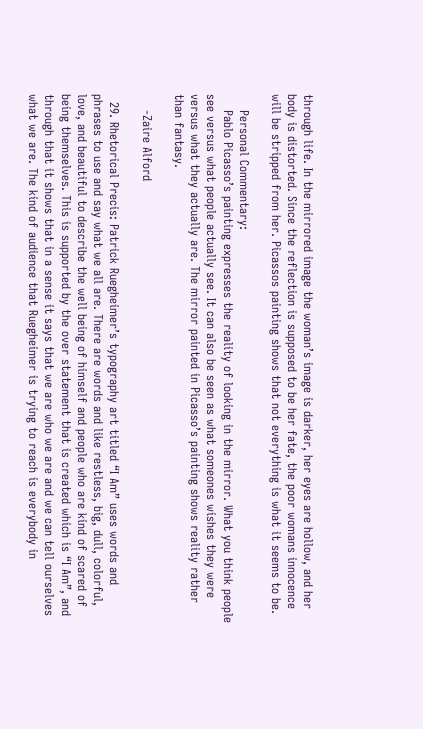through life. In the mirrored image the woman’s image is darker, her eyes are hollow, and her body is distorted. Since the reflection is supposed to be her fate, the poor womans innocence will be stripped from her. Picassos painting shows that not everything is what it seems to be.

    Personal Commentary:
    Pablo Picasso’s painting expresses the reality of looking in the mirror. What you think people see versus what people actually see. It can also be seen as what someones wishes they were versus what they actually are. The mirror painted in Picasso’s painting shows reality rather than fantasy.

    -Zaire Alford

  29. Rhetorical Precis: Patrick Ruegheimer’s typography art titled “I Am” uses words and phrases to use and say what we all are. There are words and like restless, big, dull, colorful, love, and beautiful to describe the well being of himself and people who are kind of scared of being themselves. This is supported by the over statement that is created which is “I Am”, and through that it shows that in a sense it says that we are who we are and we can tell ourselves what we are. The kind of audience that Ruegheimer is trying to reach is everybody in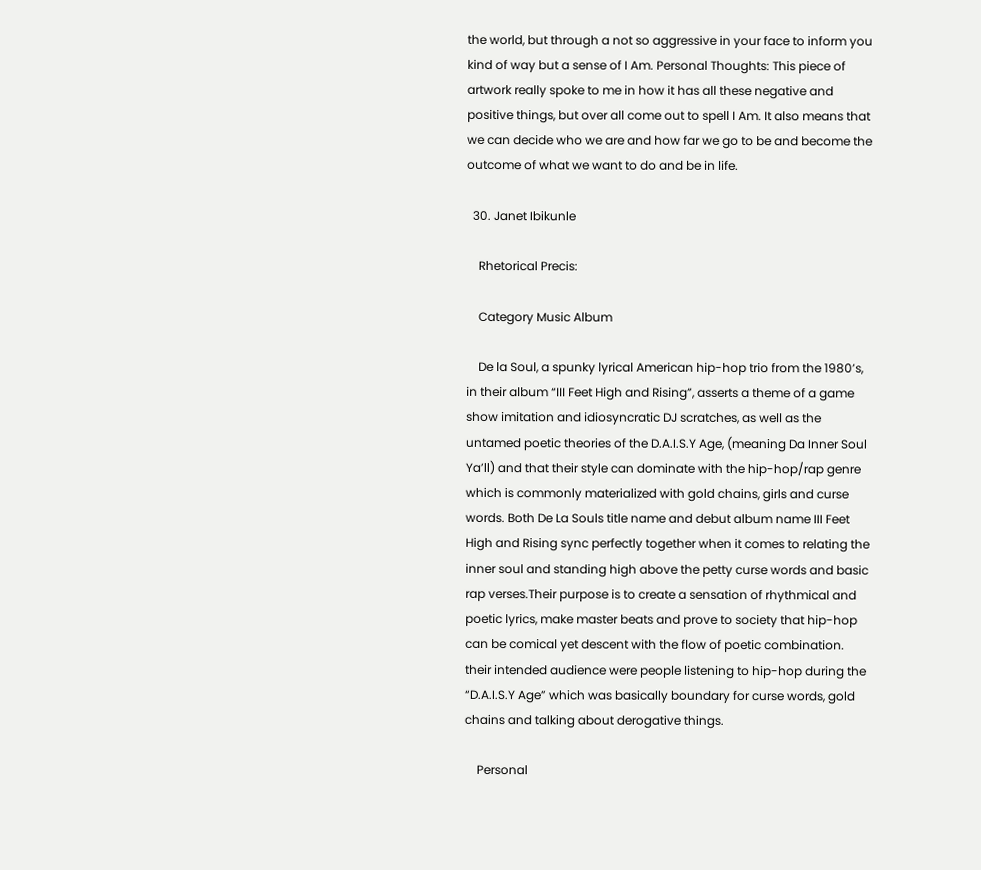the world, but through a not so aggressive in your face to inform you kind of way but a sense of I Am. Personal Thoughts: This piece of artwork really spoke to me in how it has all these negative and positive things, but over all come out to spell I Am. It also means that we can decide who we are and how far we go to be and become the outcome of what we want to do and be in life.

  30. Janet Ibikunle

    Rhetorical Precis:

    Category Music Album

    De la Soul, a spunky lyrical American hip-hop trio from the 1980’s, in their album “III Feet High and Rising”, asserts a theme of a game show imitation and idiosyncratic DJ scratches, as well as the untamed poetic theories of the D.A.I.S.Y Age, (meaning Da Inner Soul Ya’ll) and that their style can dominate with the hip-hop/rap genre which is commonly materialized with gold chains, girls and curse words. Both De La Souls title name and debut album name III Feet High and Rising sync perfectly together when it comes to relating the inner soul and standing high above the petty curse words and basic rap verses.Their purpose is to create a sensation of rhythmical and poetic lyrics, make master beats and prove to society that hip-hop can be comical yet descent with the flow of poetic combination. their intended audience were people listening to hip-hop during the “D.A.I.S.Y Age” which was basically boundary for curse words, gold chains and talking about derogative things.

    Personal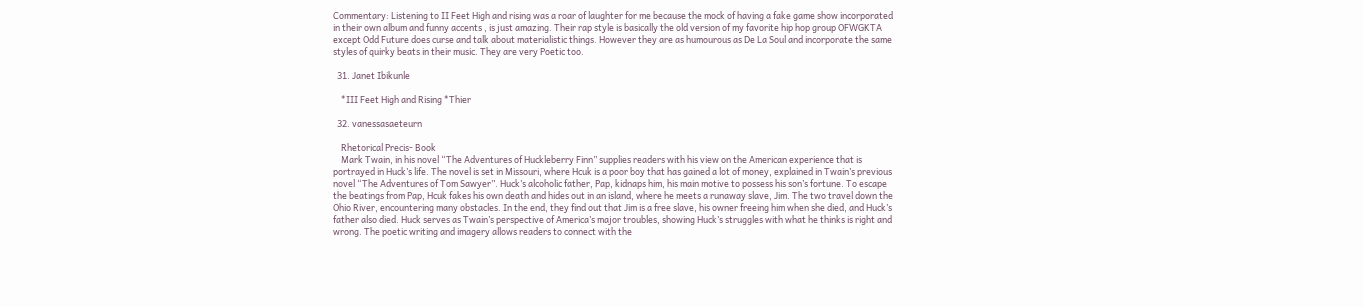Commentary: Listening to II Feet High and rising was a roar of laughter for me because the mock of having a fake game show incorporated in their own album and funny accents , is just amazing. Their rap style is basically the old version of my favorite hip hop group OFWGKTA except Odd Future does curse and talk about materialistic things. However they are as humourous as De La Soul and incorporate the same styles of quirky beats in their music. They are very Poetic too.

  31. Janet Ibikunle

    *III Feet High and Rising *Thier

  32. vanessasaeteurn

    Rhetorical Precis- Book
    Mark Twain, in his novel “The Adventures of Huckleberry Finn” supplies readers with his view on the American experience that is portrayed in Huck’s life. The novel is set in Missouri, where Hcuk is a poor boy that has gained a lot of money, explained in Twain’s previous novel “The Adventures of Tom Sawyer”. Huck’s alcoholic father, Pap, kidnaps him, his main motive to possess his son’s fortune. To escape the beatings from Pap, Hcuk fakes his own death and hides out in an island, where he meets a runaway slave, Jim. The two travel down the Ohio River, encountering many obstacles. In the end, they find out that Jim is a free slave, his owner freeing him when she died, and Huck’s father also died. Huck serves as Twain’s perspective of America’s major troubles, showing Huck’s struggles with what he thinks is right and wrong. The poetic writing and imagery allows readers to connect with the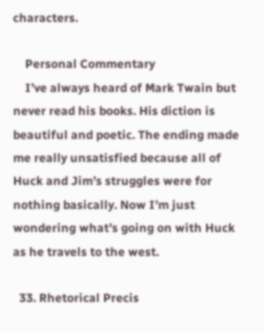characters.

    Personal Commentary
    I’ve always heard of Mark Twain but never read his books. His diction is beautiful and poetic. The ending made me really unsatisfied because all of Huck and Jim’s struggles were for nothing basically. Now I’m just wondering what’s going on with Huck as he travels to the west.

  33. Rhetorical Precis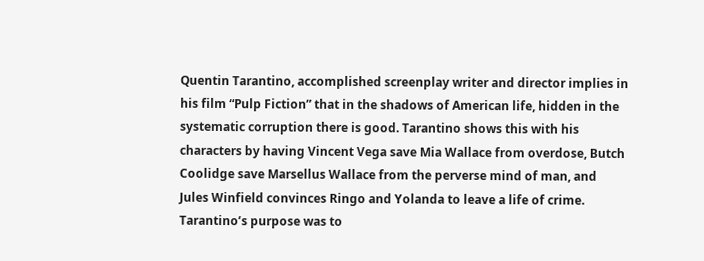Quentin Tarantino, accomplished screenplay writer and director implies in his film “Pulp Fiction” that in the shadows of American life, hidden in the systematic corruption there is good. Tarantino shows this with his characters by having Vincent Vega save Mia Wallace from overdose, Butch Coolidge save Marsellus Wallace from the perverse mind of man, and Jules Winfield convinces Ringo and Yolanda to leave a life of crime. Tarantino’s purpose was to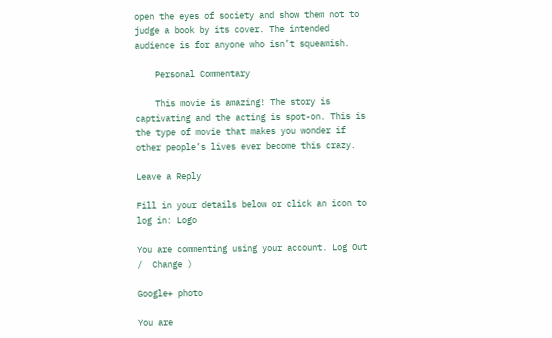open the eyes of society and show them not to judge a book by its cover. The intended audience is for anyone who isn’t squeamish.

    Personal Commentary

    This movie is amazing! The story is captivating and the acting is spot-on. This is the type of movie that makes you wonder if other people’s lives ever become this crazy.

Leave a Reply

Fill in your details below or click an icon to log in: Logo

You are commenting using your account. Log Out /  Change )

Google+ photo

You are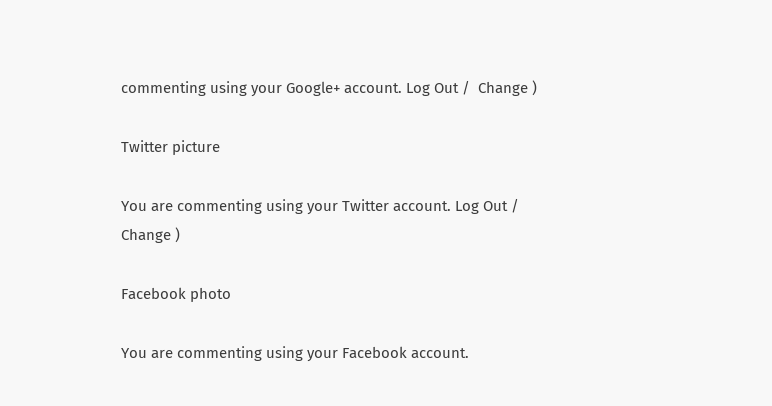commenting using your Google+ account. Log Out /  Change )

Twitter picture

You are commenting using your Twitter account. Log Out /  Change )

Facebook photo

You are commenting using your Facebook account.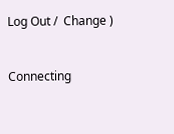Log Out /  Change )


Connecting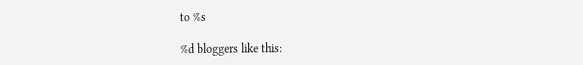to %s

%d bloggers like this: